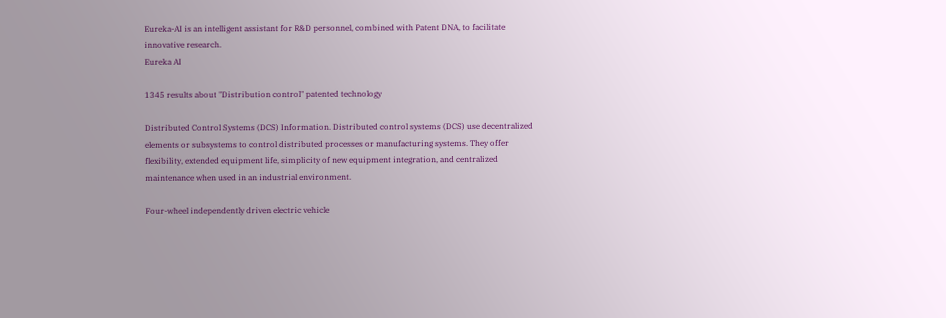Eureka-AI is an intelligent assistant for R&D personnel, combined with Patent DNA, to facilitate innovative research.
Eureka AI

1345 results about "Distribution control" patented technology

Distributed Control Systems (DCS) Information. Distributed control systems (DCS) use decentralized elements or subsystems to control distributed processes or manufacturing systems. They offer flexibility, extended equipment life, simplicity of new equipment integration, and centralized maintenance when used in an industrial environment.

Four-wheel independently driven electric vehicle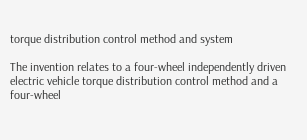torque distribution control method and system

The invention relates to a four-wheel independently driven electric vehicle torque distribution control method and a four-wheel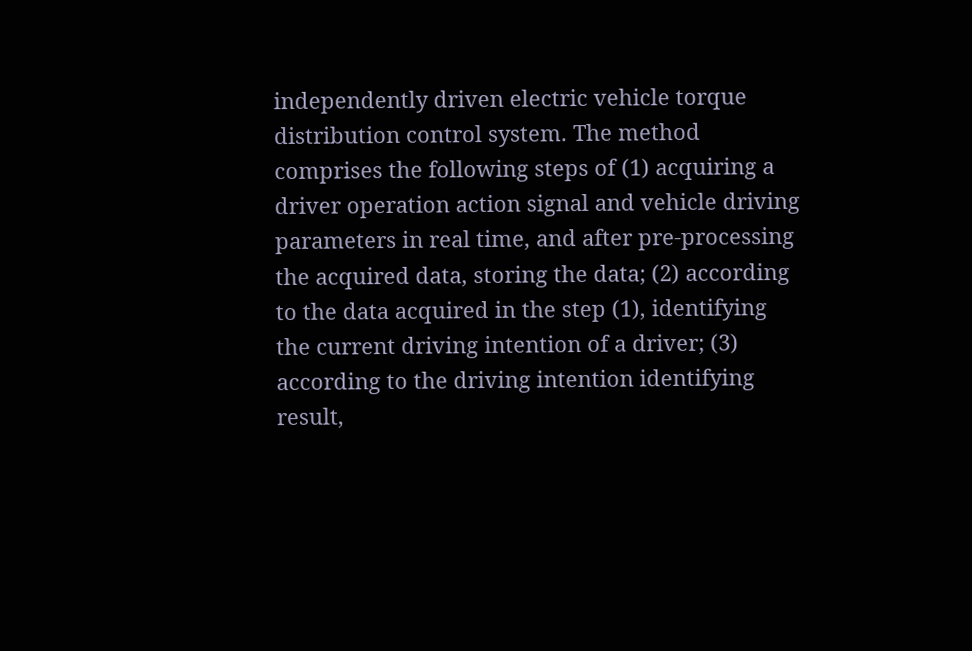independently driven electric vehicle torque distribution control system. The method comprises the following steps of (1) acquiring a driver operation action signal and vehicle driving parameters in real time, and after pre-processing the acquired data, storing the data; (2) according to the data acquired in the step (1), identifying the current driving intention of a driver; (3) according to the driving intention identifying result,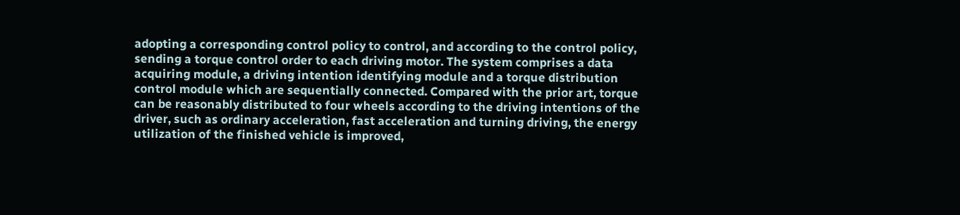adopting a corresponding control policy to control, and according to the control policy, sending a torque control order to each driving motor. The system comprises a data acquiring module, a driving intention identifying module and a torque distribution control module which are sequentially connected. Compared with the prior art, torque can be reasonably distributed to four wheels according to the driving intentions of the driver, such as ordinary acceleration, fast acceleration and turning driving, the energy utilization of the finished vehicle is improved,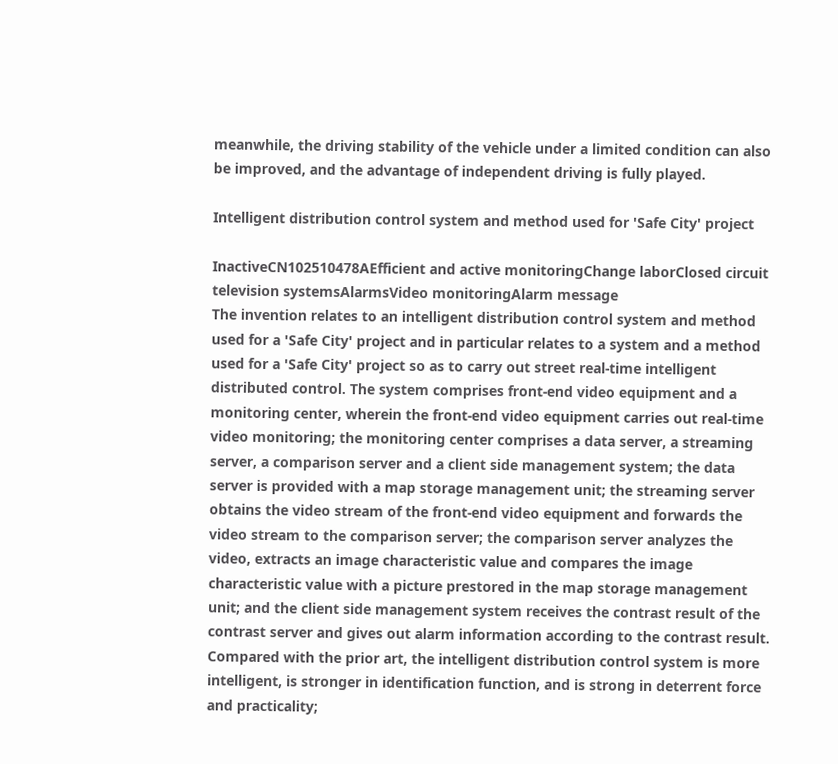meanwhile, the driving stability of the vehicle under a limited condition can also be improved, and the advantage of independent driving is fully played.

Intelligent distribution control system and method used for 'Safe City' project

InactiveCN102510478AEfficient and active monitoringChange laborClosed circuit television systemsAlarmsVideo monitoringAlarm message
The invention relates to an intelligent distribution control system and method used for a 'Safe City' project and in particular relates to a system and a method used for a 'Safe City' project so as to carry out street real-time intelligent distributed control. The system comprises front-end video equipment and a monitoring center, wherein the front-end video equipment carries out real-time video monitoring; the monitoring center comprises a data server, a streaming server, a comparison server and a client side management system; the data server is provided with a map storage management unit; the streaming server obtains the video stream of the front-end video equipment and forwards the video stream to the comparison server; the comparison server analyzes the video, extracts an image characteristic value and compares the image characteristic value with a picture prestored in the map storage management unit; and the client side management system receives the contrast result of the contrast server and gives out alarm information according to the contrast result. Compared with the prior art, the intelligent distribution control system is more intelligent, is stronger in identification function, and is strong in deterrent force and practicality;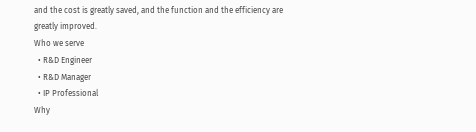and the cost is greatly saved, and the function and the efficiency are greatly improved.
Who we serve
  • R&D Engineer
  • R&D Manager
  • IP Professional
Why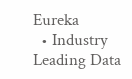Eureka
  • Industry Leading Data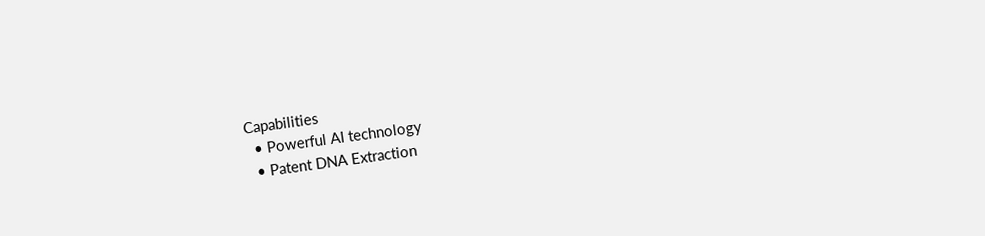Capabilities
  • Powerful AI technology
  • Patent DNA Extraction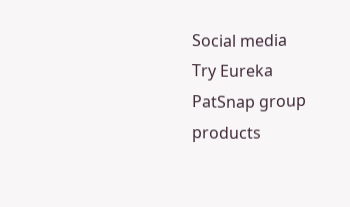Social media
Try Eureka
PatSnap group products